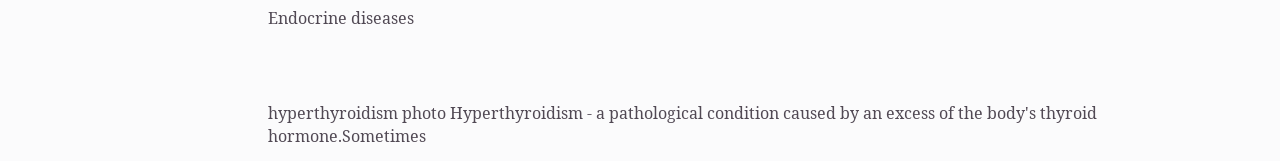Endocrine diseases



hyperthyroidism photo Hyperthyroidism - a pathological condition caused by an excess of the body's thyroid hormone.Sometimes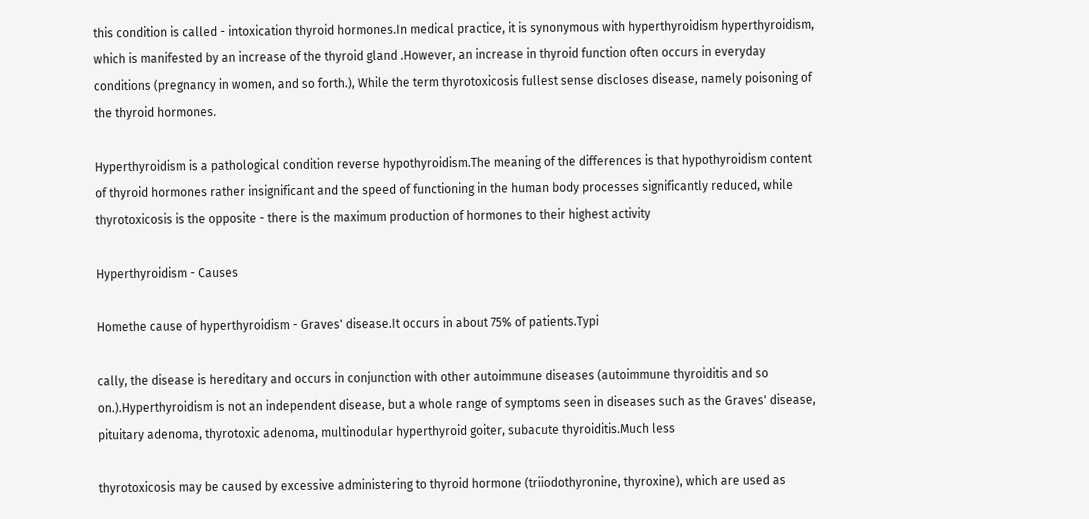this condition is called - intoxication thyroid hormones.In medical practice, it is synonymous with hyperthyroidism hyperthyroidism, which is manifested by an increase of the thyroid gland .However, an increase in thyroid function often occurs in everyday conditions (pregnancy in women, and so forth.), While the term thyrotoxicosis fullest sense discloses disease, namely poisoning of the thyroid hormones.

Hyperthyroidism is a pathological condition reverse hypothyroidism.The meaning of the differences is that hypothyroidism content of thyroid hormones rather insignificant and the speed of functioning in the human body processes significantly reduced, while thyrotoxicosis is the opposite - there is the maximum production of hormones to their highest activity

Hyperthyroidism - Causes

Homethe cause of hyperthyroidism - Graves' disease.It occurs in about 75% of patients.Typi

cally, the disease is hereditary and occurs in conjunction with other autoimmune diseases (autoimmune thyroiditis and so on.).Hyperthyroidism is not an independent disease, but a whole range of symptoms seen in diseases such as the Graves' disease, pituitary adenoma, thyrotoxic adenoma, multinodular hyperthyroid goiter, subacute thyroiditis.Much less

thyrotoxicosis may be caused by excessive administering to thyroid hormone (triiodothyronine, thyroxine), which are used as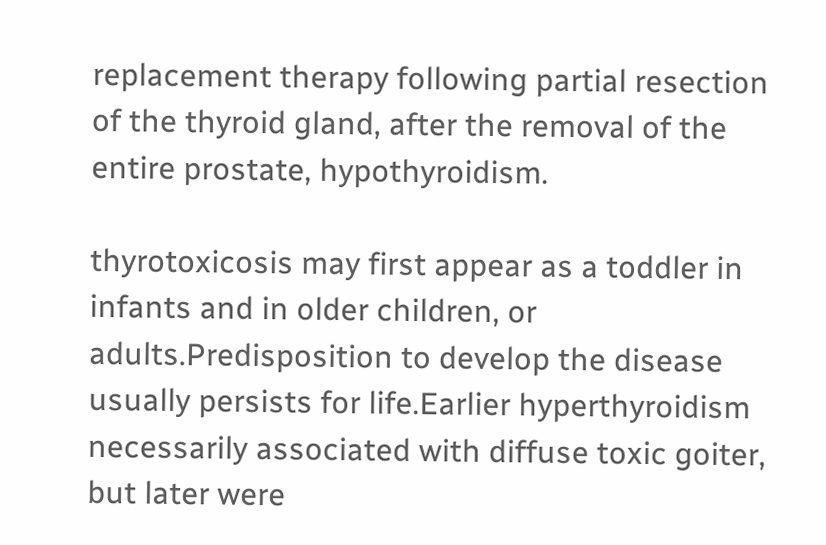replacement therapy following partial resection of the thyroid gland, after the removal of the entire prostate, hypothyroidism.

thyrotoxicosis may first appear as a toddler in infants and in older children, or adults.Predisposition to develop the disease usually persists for life.Earlier hyperthyroidism necessarily associated with diffuse toxic goiter, but later were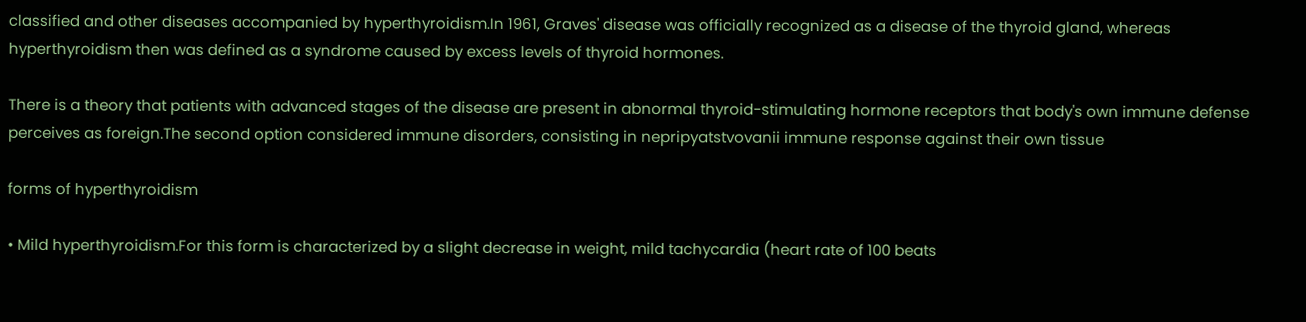classified and other diseases accompanied by hyperthyroidism.In 1961, Graves' disease was officially recognized as a disease of the thyroid gland, whereas hyperthyroidism then was defined as a syndrome caused by excess levels of thyroid hormones.

There is a theory that patients with advanced stages of the disease are present in abnormal thyroid-stimulating hormone receptors that body's own immune defense perceives as foreign.The second option considered immune disorders, consisting in nepripyatstvovanii immune response against their own tissue

forms of hyperthyroidism

• Mild hyperthyroidism.For this form is characterized by a slight decrease in weight, mild tachycardia (heart rate of 100 beats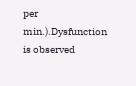per min.).Dysfunction is observed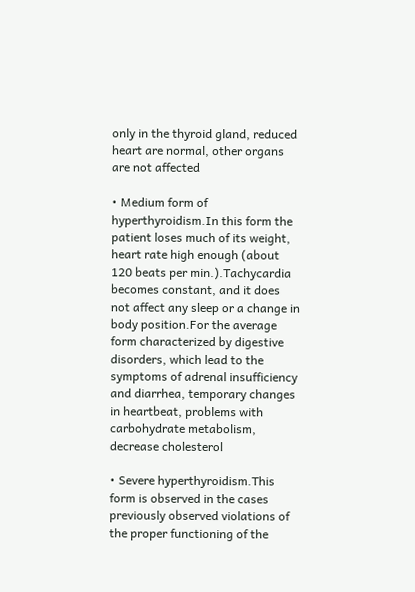only in the thyroid gland, reduced heart are normal, other organs are not affected

• Medium form of hyperthyroidism.In this form the patient loses much of its weight, heart rate high enough (about 120 beats per min.).Tachycardia becomes constant, and it does not affect any sleep or a change in body position.For the average form characterized by digestive disorders, which lead to the symptoms of adrenal insufficiency and diarrhea, temporary changes in heartbeat, problems with carbohydrate metabolism, decrease cholesterol

• Severe hyperthyroidism.This form is observed in the cases previously observed violations of the proper functioning of the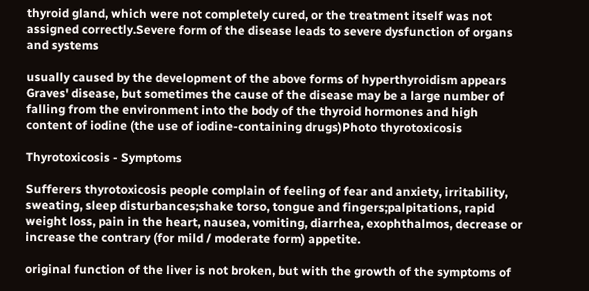thyroid gland, which were not completely cured, or the treatment itself was not assigned correctly.Severe form of the disease leads to severe dysfunction of organs and systems

usually caused by the development of the above forms of hyperthyroidism appears Graves' disease, but sometimes the cause of the disease may be a large number of falling from the environment into the body of the thyroid hormones and high content of iodine (the use of iodine-containing drugs)Photo thyrotoxicosis

Thyrotoxicosis - Symptoms

Sufferers thyrotoxicosis people complain of feeling of fear and anxiety, irritability, sweating, sleep disturbances;shake torso, tongue and fingers;palpitations, rapid weight loss, pain in the heart, nausea, vomiting, diarrhea, exophthalmos, decrease or increase the contrary (for mild / moderate form) appetite.

original function of the liver is not broken, but with the growth of the symptoms of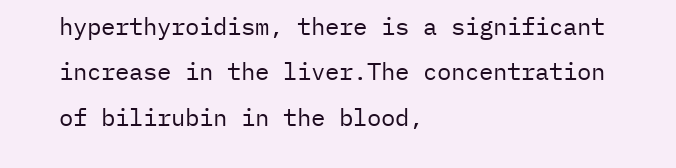hyperthyroidism, there is a significant increase in the liver.The concentration of bilirubin in the blood,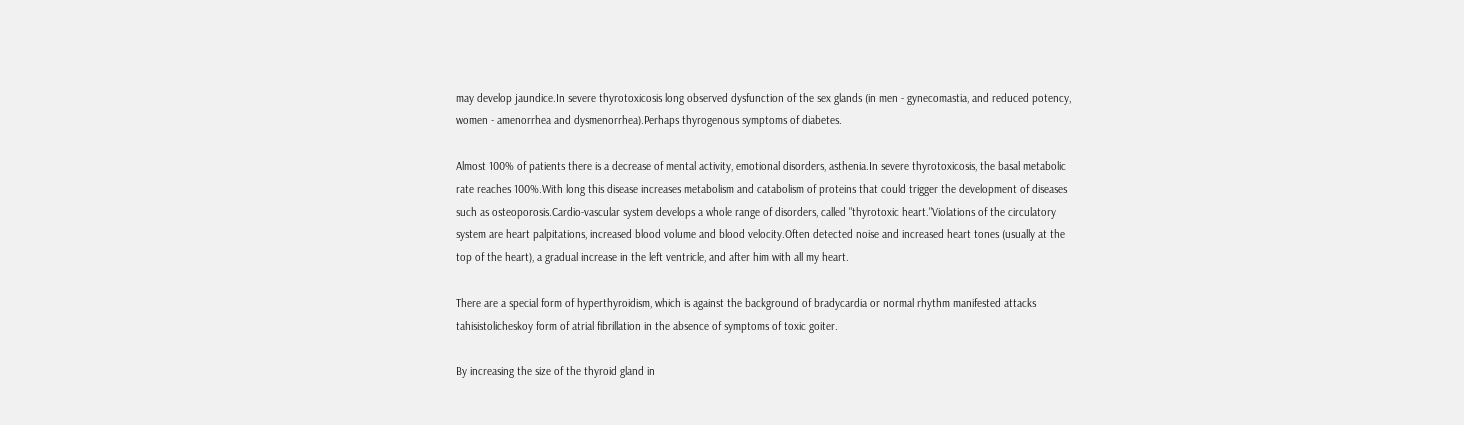may develop jaundice.In severe thyrotoxicosis long observed dysfunction of the sex glands (in men - gynecomastia, and reduced potency, women - amenorrhea and dysmenorrhea).Perhaps thyrogenous symptoms of diabetes.

Almost 100% of patients there is a decrease of mental activity, emotional disorders, asthenia.In severe thyrotoxicosis, the basal metabolic rate reaches 100%.With long this disease increases metabolism and catabolism of proteins that could trigger the development of diseases such as osteoporosis.Cardio-vascular system develops a whole range of disorders, called "thyrotoxic heart."Violations of the circulatory system are heart palpitations, increased blood volume and blood velocity.Often detected noise and increased heart tones (usually at the top of the heart), a gradual increase in the left ventricle, and after him with all my heart.

There are a special form of hyperthyroidism, which is against the background of bradycardia or normal rhythm manifested attacks tahisistolicheskoy form of atrial fibrillation in the absence of symptoms of toxic goiter.

By increasing the size of the thyroid gland in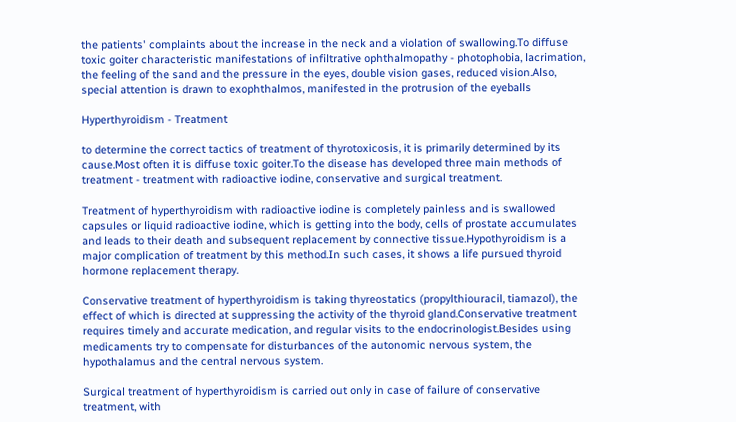the patients' complaints about the increase in the neck and a violation of swallowing.To diffuse toxic goiter characteristic manifestations of infiltrative ophthalmopathy - photophobia, lacrimation, the feeling of the sand and the pressure in the eyes, double vision gases, reduced vision.Also, special attention is drawn to exophthalmos, manifested in the protrusion of the eyeballs

Hyperthyroidism - Treatment

to determine the correct tactics of treatment of thyrotoxicosis, it is primarily determined by its cause.Most often it is diffuse toxic goiter.To the disease has developed three main methods of treatment - treatment with radioactive iodine, conservative and surgical treatment.

Treatment of hyperthyroidism with radioactive iodine is completely painless and is swallowed capsules or liquid radioactive iodine, which is getting into the body, cells of prostate accumulates and leads to their death and subsequent replacement by connective tissue.Hypothyroidism is a major complication of treatment by this method.In such cases, it shows a life pursued thyroid hormone replacement therapy.

Conservative treatment of hyperthyroidism is taking thyreostatics (propylthiouracil, tiamazol), the effect of which is directed at suppressing the activity of the thyroid gland.Conservative treatment requires timely and accurate medication, and regular visits to the endocrinologist.Besides using medicaments try to compensate for disturbances of the autonomic nervous system, the hypothalamus and the central nervous system.

Surgical treatment of hyperthyroidism is carried out only in case of failure of conservative treatment, with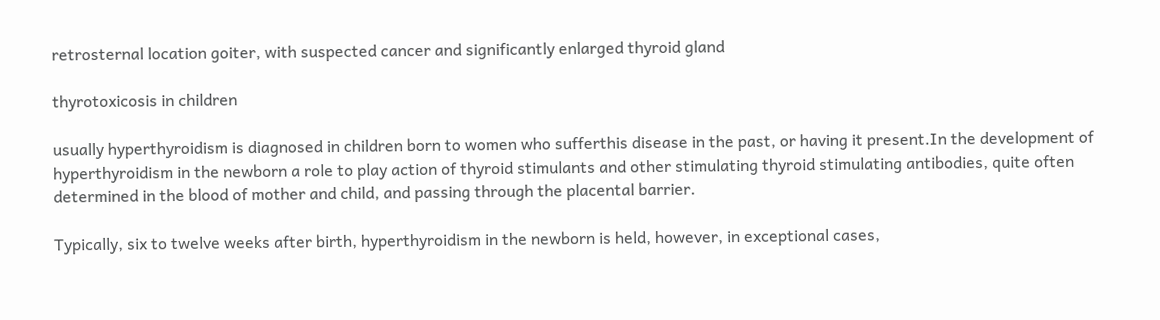retrosternal location goiter, with suspected cancer and significantly enlarged thyroid gland

thyrotoxicosis in children

usually hyperthyroidism is diagnosed in children born to women who sufferthis disease in the past, or having it present.In the development of hyperthyroidism in the newborn a role to play action of thyroid stimulants and other stimulating thyroid stimulating antibodies, quite often determined in the blood of mother and child, and passing through the placental barrier.

Typically, six to twelve weeks after birth, hyperthyroidism in the newborn is held, however, in exceptional cases,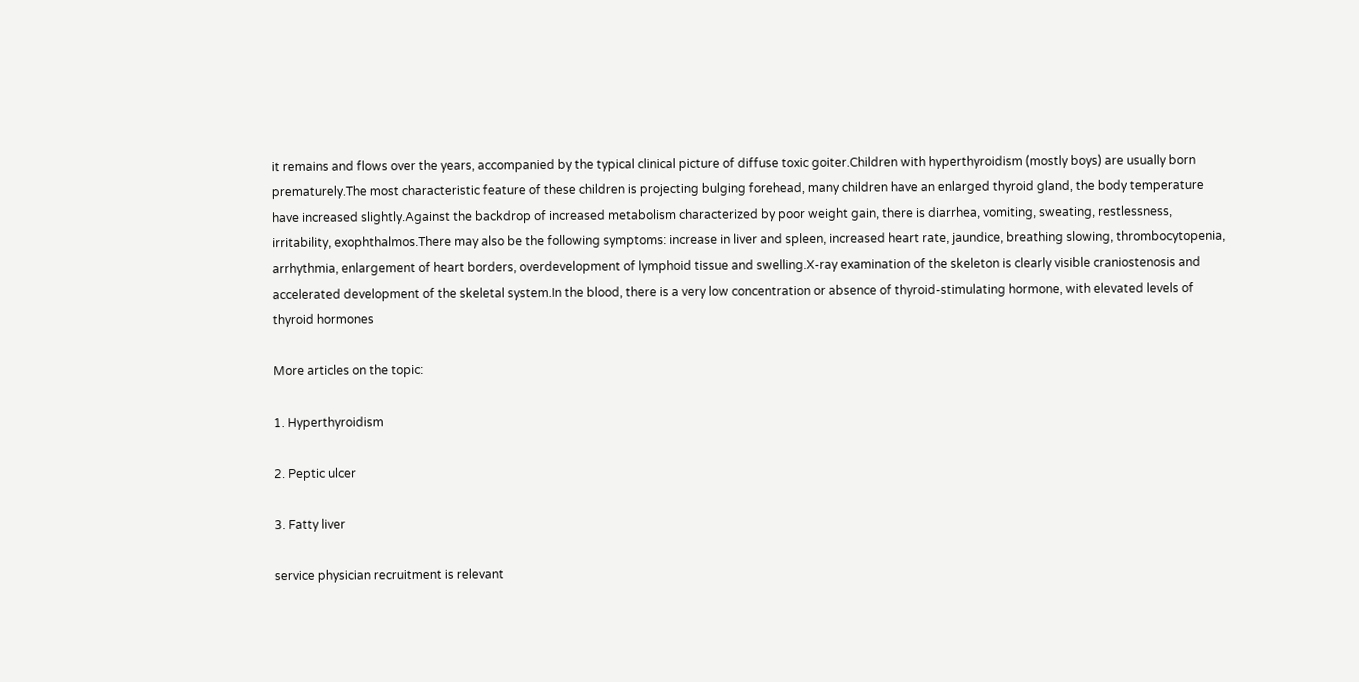it remains and flows over the years, accompanied by the typical clinical picture of diffuse toxic goiter.Children with hyperthyroidism (mostly boys) are usually born prematurely.The most characteristic feature of these children is projecting bulging forehead, many children have an enlarged thyroid gland, the body temperature have increased slightly.Against the backdrop of increased metabolism characterized by poor weight gain, there is diarrhea, vomiting, sweating, restlessness, irritability, exophthalmos.There may also be the following symptoms: increase in liver and spleen, increased heart rate, jaundice, breathing slowing, thrombocytopenia, arrhythmia, enlargement of heart borders, overdevelopment of lymphoid tissue and swelling.X-ray examination of the skeleton is clearly visible craniostenosis and accelerated development of the skeletal system.In the blood, there is a very low concentration or absence of thyroid-stimulating hormone, with elevated levels of thyroid hormones

More articles on the topic:

1. Hyperthyroidism

2. Peptic ulcer

3. Fatty liver

service physician recruitment is relevant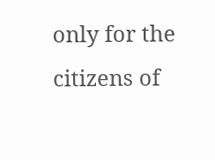only for the citizens of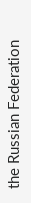the Russian Federation